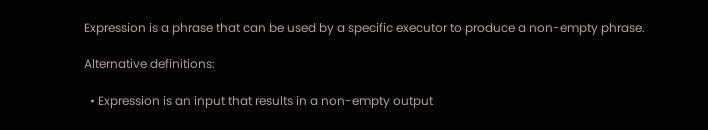Expression is a phrase that can be used by a specific executor to produce a non-empty phrase.

Alternative definitions:

  • Expression is an input that results in a non-empty output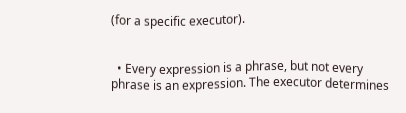(for a specific executor).


  • Every expression is a phrase, but not every phrase is an expression. The executor determines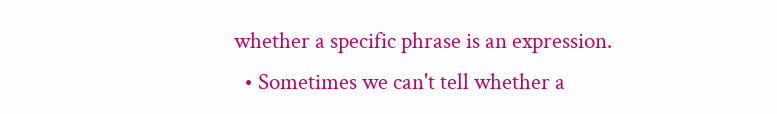whether a specific phrase is an expression.
  • Sometimes we can't tell whether a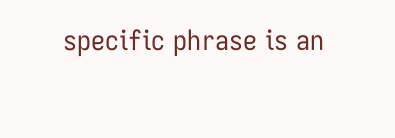specific phrase is an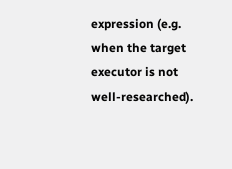expression (e.g. when the target executor is not well-researched).